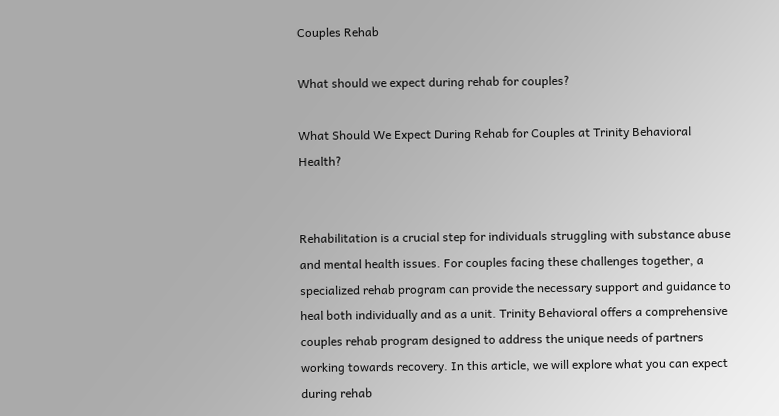Couples Rehab

What should we expect during rehab for couples?

What Should We Expect During Rehab for Couples at Trinity Behavioral Health?


Rehabilitation is a crucial step for individuals struggling with substance abuse and mental health issues. For couples facing these challenges together, a specialized rehab program can provide the necessary support and guidance to heal both individually and as a unit. Trinity Behavioral offers a comprehensive couples rehab program designed to address the unique needs of partners working towards recovery. In this article, we will explore what you can expect during rehab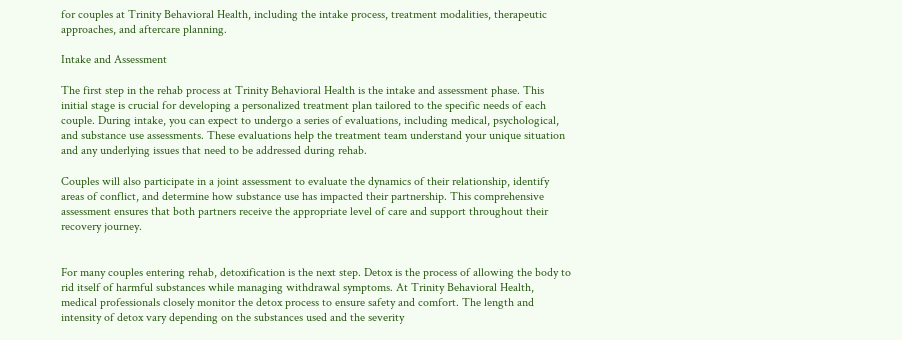for couples at Trinity Behavioral Health, including the intake process, treatment modalities, therapeutic approaches, and aftercare planning.

Intake and Assessment

The first step in the rehab process at Trinity Behavioral Health is the intake and assessment phase. This initial stage is crucial for developing a personalized treatment plan tailored to the specific needs of each couple. During intake, you can expect to undergo a series of evaluations, including medical, psychological, and substance use assessments. These evaluations help the treatment team understand your unique situation and any underlying issues that need to be addressed during rehab.

Couples will also participate in a joint assessment to evaluate the dynamics of their relationship, identify areas of conflict, and determine how substance use has impacted their partnership. This comprehensive assessment ensures that both partners receive the appropriate level of care and support throughout their recovery journey.


For many couples entering rehab, detoxification is the next step. Detox is the process of allowing the body to rid itself of harmful substances while managing withdrawal symptoms. At Trinity Behavioral Health, medical professionals closely monitor the detox process to ensure safety and comfort. The length and intensity of detox vary depending on the substances used and the severity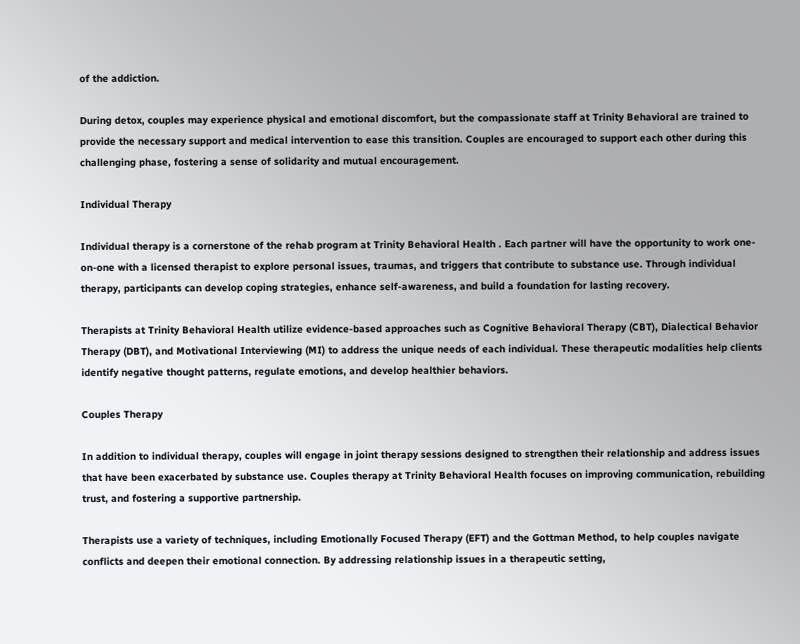of the addiction.

During detox, couples may experience physical and emotional discomfort, but the compassionate staff at Trinity Behavioral are trained to provide the necessary support and medical intervention to ease this transition. Couples are encouraged to support each other during this challenging phase, fostering a sense of solidarity and mutual encouragement.

Individual Therapy

Individual therapy is a cornerstone of the rehab program at Trinity Behavioral Health . Each partner will have the opportunity to work one-on-one with a licensed therapist to explore personal issues, traumas, and triggers that contribute to substance use. Through individual therapy, participants can develop coping strategies, enhance self-awareness, and build a foundation for lasting recovery.

Therapists at Trinity Behavioral Health utilize evidence-based approaches such as Cognitive Behavioral Therapy (CBT), Dialectical Behavior Therapy (DBT), and Motivational Interviewing (MI) to address the unique needs of each individual. These therapeutic modalities help clients identify negative thought patterns, regulate emotions, and develop healthier behaviors.

Couples Therapy

In addition to individual therapy, couples will engage in joint therapy sessions designed to strengthen their relationship and address issues that have been exacerbated by substance use. Couples therapy at Trinity Behavioral Health focuses on improving communication, rebuilding trust, and fostering a supportive partnership.

Therapists use a variety of techniques, including Emotionally Focused Therapy (EFT) and the Gottman Method, to help couples navigate conflicts and deepen their emotional connection. By addressing relationship issues in a therapeutic setting,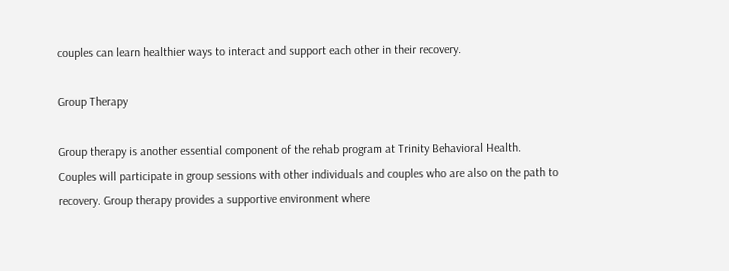couples can learn healthier ways to interact and support each other in their recovery.

Group Therapy

Group therapy is another essential component of the rehab program at Trinity Behavioral Health. Couples will participate in group sessions with other individuals and couples who are also on the path to recovery. Group therapy provides a supportive environment where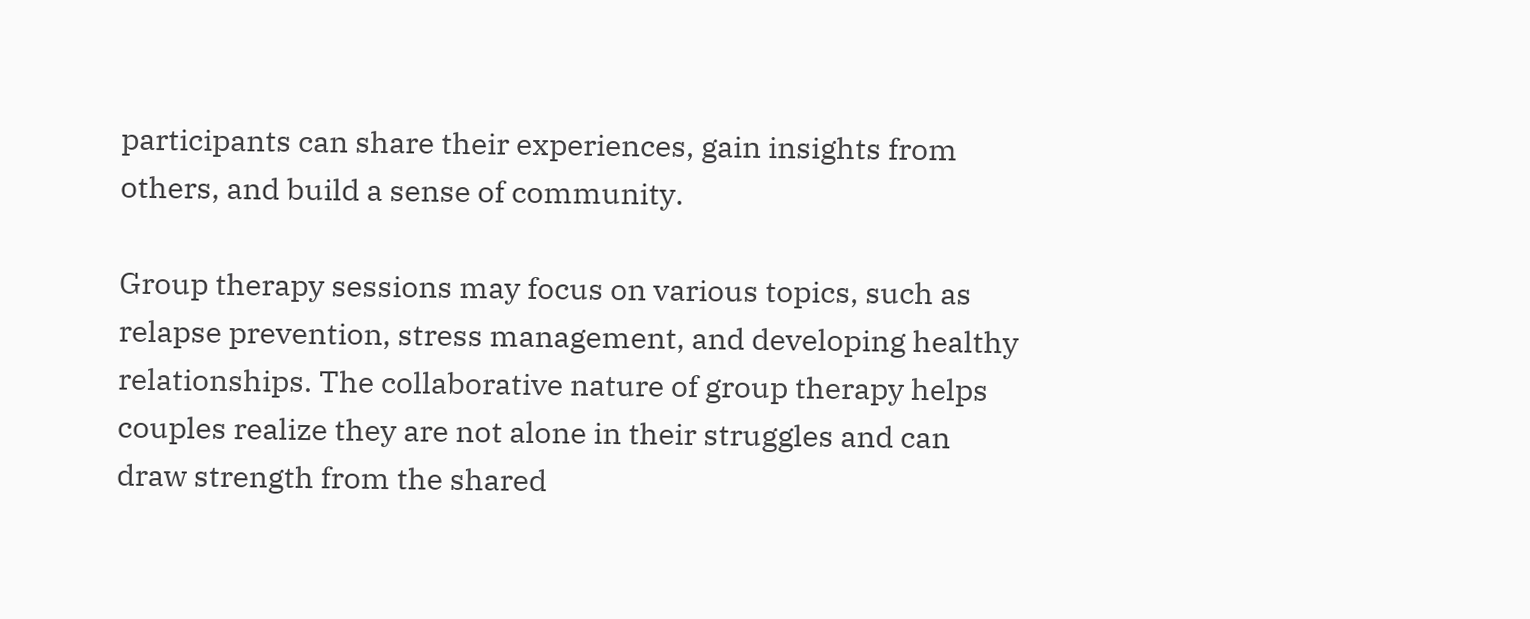participants can share their experiences, gain insights from others, and build a sense of community.

Group therapy sessions may focus on various topics, such as relapse prevention, stress management, and developing healthy relationships. The collaborative nature of group therapy helps couples realize they are not alone in their struggles and can draw strength from the shared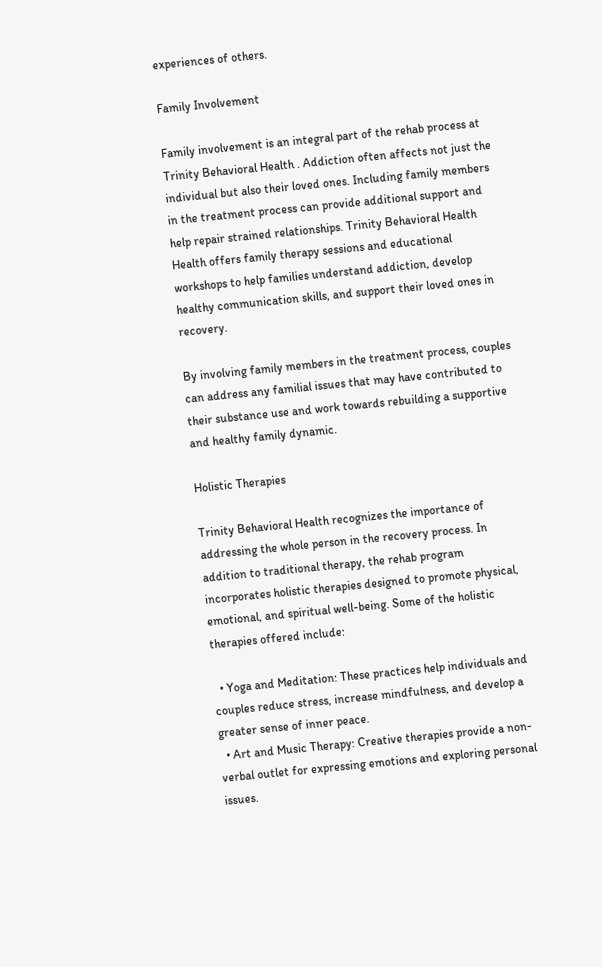experiences of others.

Family Involvement

Family involvement is an integral part of the rehab process at Trinity Behavioral Health . Addiction often affects not just the individual but also their loved ones. Including family members in the treatment process can provide additional support and help repair strained relationships. Trinity Behavioral Health Health offers family therapy sessions and educational workshops to help families understand addiction, develop healthy communication skills, and support their loved ones in recovery.

By involving family members in the treatment process, couples can address any familial issues that may have contributed to their substance use and work towards rebuilding a supportive and healthy family dynamic.

Holistic Therapies

Trinity Behavioral Health recognizes the importance of addressing the whole person in the recovery process. In addition to traditional therapy, the rehab program incorporates holistic therapies designed to promote physical, emotional, and spiritual well-being. Some of the holistic therapies offered include:

  • Yoga and Meditation: These practices help individuals and couples reduce stress, increase mindfulness, and develop a greater sense of inner peace.
  • Art and Music Therapy: Creative therapies provide a non-verbal outlet for expressing emotions and exploring personal issues.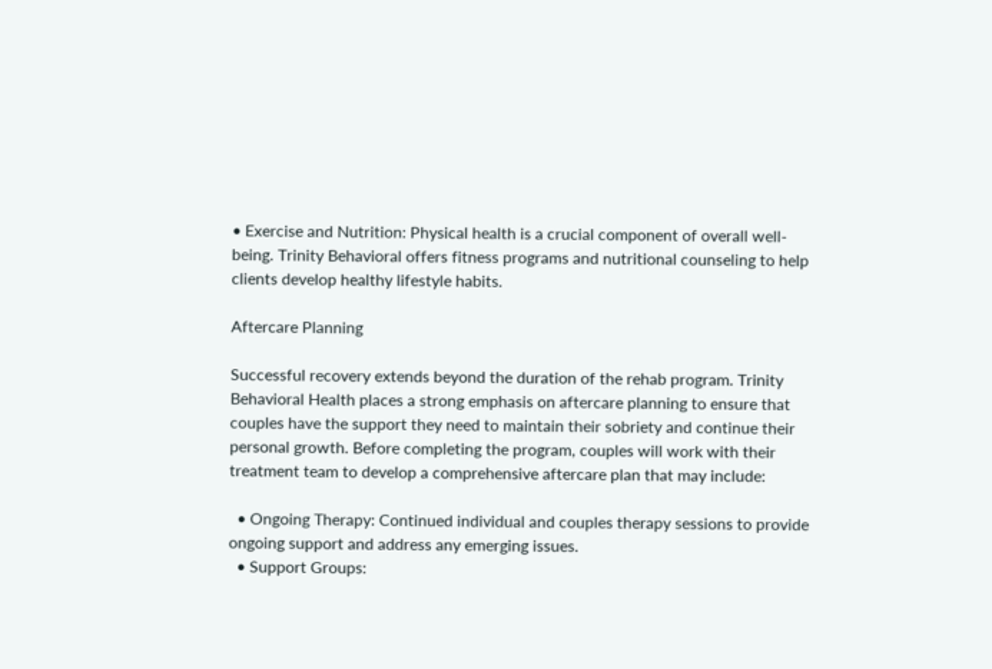• Exercise and Nutrition: Physical health is a crucial component of overall well-being. Trinity Behavioral offers fitness programs and nutritional counseling to help clients develop healthy lifestyle habits.

Aftercare Planning

Successful recovery extends beyond the duration of the rehab program. Trinity Behavioral Health places a strong emphasis on aftercare planning to ensure that couples have the support they need to maintain their sobriety and continue their personal growth. Before completing the program, couples will work with their treatment team to develop a comprehensive aftercare plan that may include:

  • Ongoing Therapy: Continued individual and couples therapy sessions to provide ongoing support and address any emerging issues.
  • Support Groups: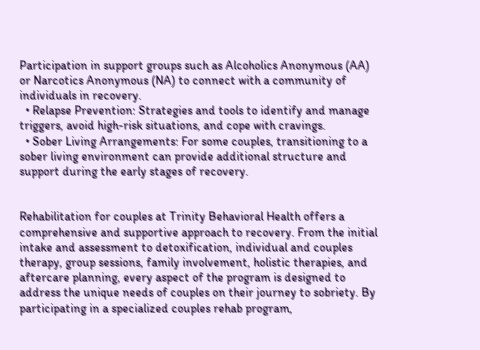Participation in support groups such as Alcoholics Anonymous (AA) or Narcotics Anonymous (NA) to connect with a community of individuals in recovery.
  • Relapse Prevention: Strategies and tools to identify and manage triggers, avoid high-risk situations, and cope with cravings.
  • Sober Living Arrangements: For some couples, transitioning to a sober living environment can provide additional structure and support during the early stages of recovery.


Rehabilitation for couples at Trinity Behavioral Health offers a comprehensive and supportive approach to recovery. From the initial intake and assessment to detoxification, individual and couples therapy, group sessions, family involvement, holistic therapies, and aftercare planning, every aspect of the program is designed to address the unique needs of couples on their journey to sobriety. By participating in a specialized couples rehab program,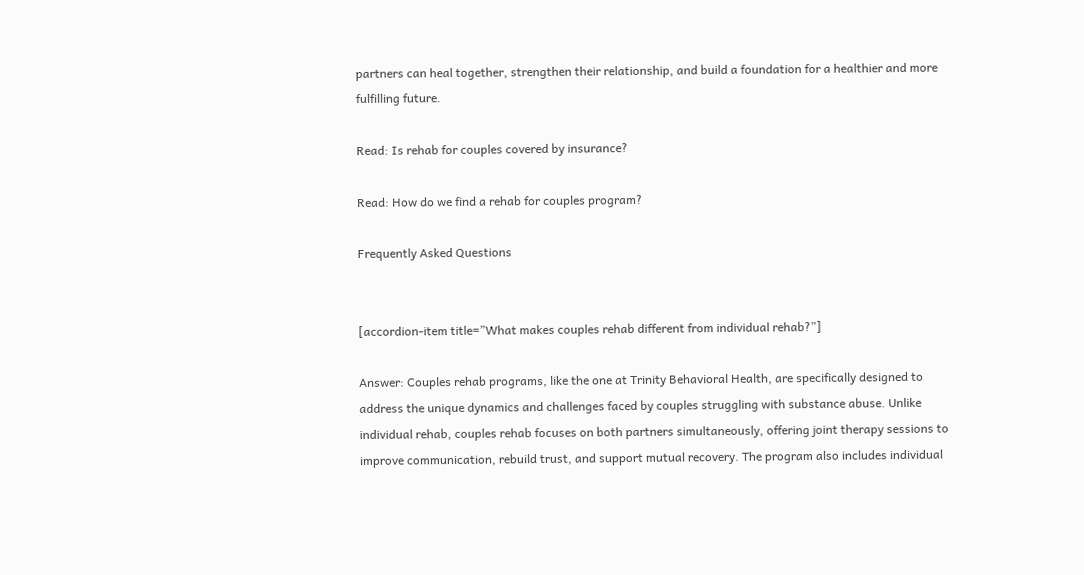partners can heal together, strengthen their relationship, and build a foundation for a healthier and more fulfilling future.

Read: Is rehab for couples covered by insurance?

Read: How do we find a rehab for couples program?

Frequently Asked Questions


[accordion-item title=”What makes couples rehab different from individual rehab?”]

Answer: Couples rehab programs, like the one at Trinity Behavioral Health, are specifically designed to address the unique dynamics and challenges faced by couples struggling with substance abuse. Unlike individual rehab, couples rehab focuses on both partners simultaneously, offering joint therapy sessions to improve communication, rebuild trust, and support mutual recovery. The program also includes individual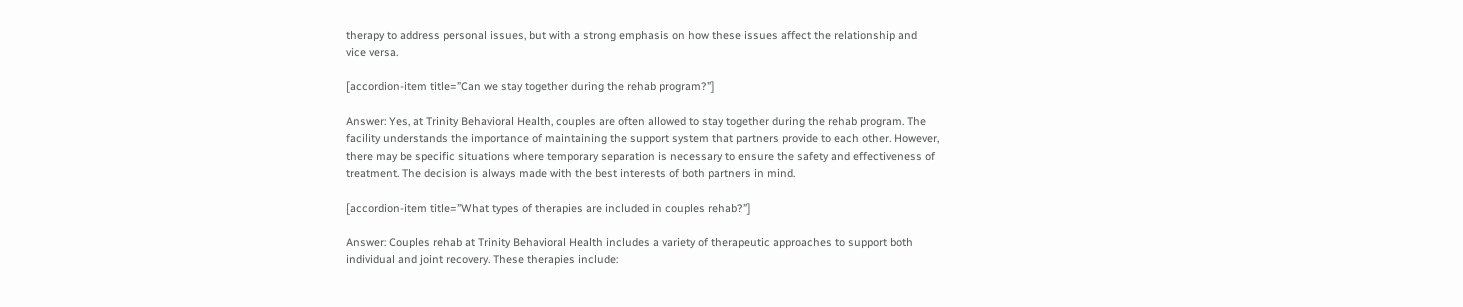therapy to address personal issues, but with a strong emphasis on how these issues affect the relationship and vice versa.

[accordion-item title=”Can we stay together during the rehab program?”]

Answer: Yes, at Trinity Behavioral Health, couples are often allowed to stay together during the rehab program. The facility understands the importance of maintaining the support system that partners provide to each other. However, there may be specific situations where temporary separation is necessary to ensure the safety and effectiveness of treatment. The decision is always made with the best interests of both partners in mind.

[accordion-item title=”What types of therapies are included in couples rehab?”]

Answer: Couples rehab at Trinity Behavioral Health includes a variety of therapeutic approaches to support both individual and joint recovery. These therapies include: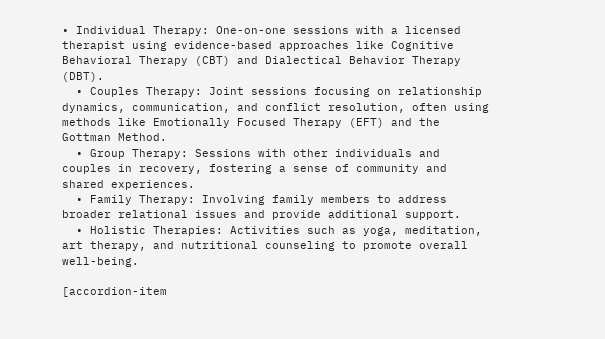• Individual Therapy: One-on-one sessions with a licensed therapist using evidence-based approaches like Cognitive Behavioral Therapy (CBT) and Dialectical Behavior Therapy (DBT).
  • Couples Therapy: Joint sessions focusing on relationship dynamics, communication, and conflict resolution, often using methods like Emotionally Focused Therapy (EFT) and the Gottman Method.
  • Group Therapy: Sessions with other individuals and couples in recovery, fostering a sense of community and shared experiences.
  • Family Therapy: Involving family members to address broader relational issues and provide additional support.
  • Holistic Therapies: Activities such as yoga, meditation, art therapy, and nutritional counseling to promote overall well-being.

[accordion-item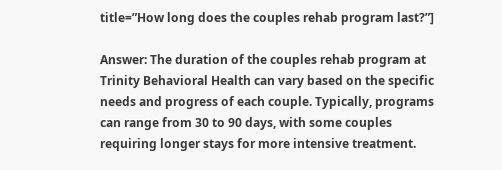title=”How long does the couples rehab program last?”]

Answer: The duration of the couples rehab program at Trinity Behavioral Health can vary based on the specific needs and progress of each couple. Typically, programs can range from 30 to 90 days, with some couples requiring longer stays for more intensive treatment.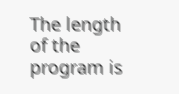The length of the program is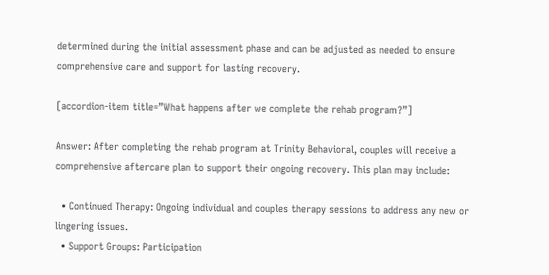determined during the initial assessment phase and can be adjusted as needed to ensure comprehensive care and support for lasting recovery.

[accordion-item title=”What happens after we complete the rehab program?”]

Answer: After completing the rehab program at Trinity Behavioral, couples will receive a comprehensive aftercare plan to support their ongoing recovery. This plan may include:

  • Continued Therapy: Ongoing individual and couples therapy sessions to address any new or lingering issues.
  • Support Groups: Participation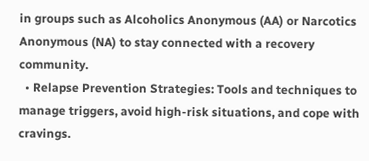in groups such as Alcoholics Anonymous (AA) or Narcotics Anonymous (NA) to stay connected with a recovery community.
  • Relapse Prevention Strategies: Tools and techniques to manage triggers, avoid high-risk situations, and cope with cravings.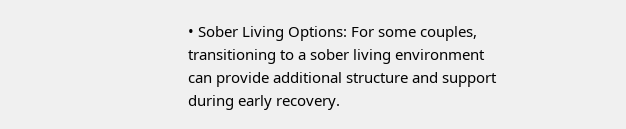• Sober Living Options: For some couples, transitioning to a sober living environment can provide additional structure and support during early recovery.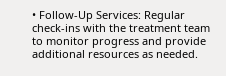• Follow-Up Services: Regular check-ins with the treatment team to monitor progress and provide additional resources as needed.